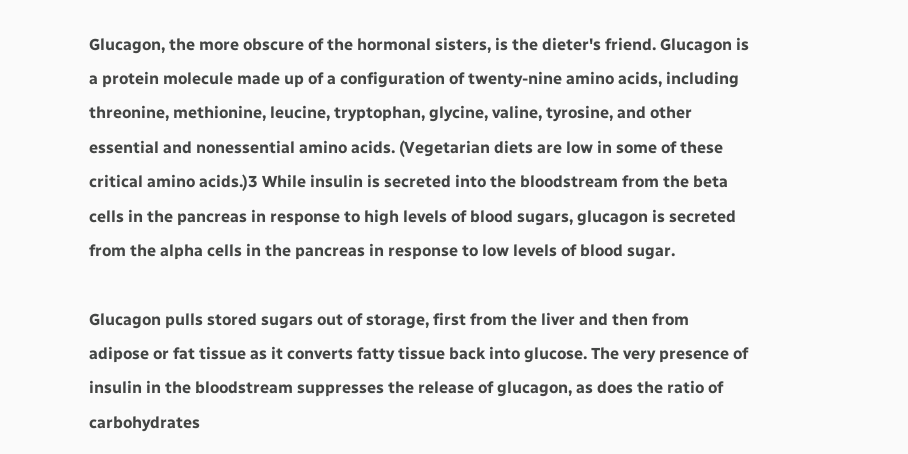Glucagon, the more obscure of the hormonal sisters, is the dieter's friend. Glucagon is a protein molecule made up of a configuration of twenty-nine amino acids, including threonine, methionine, leucine, tryptophan, glycine, valine, tyrosine, and other essential and nonessential amino acids. (Vegetarian diets are low in some of these critical amino acids.)3 While insulin is secreted into the bloodstream from the beta cells in the pancreas in response to high levels of blood sugars, glucagon is secreted from the alpha cells in the pancreas in response to low levels of blood sugar.

Glucagon pulls stored sugars out of storage, first from the liver and then from adipose or fat tissue as it converts fatty tissue back into glucose. The very presence of insulin in the bloodstream suppresses the release of glucagon, as does the ratio of carbohydrates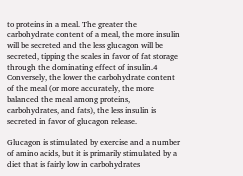to proteins in a meal. The greater the carbohydrate content of a meal, the more insulin will be secreted and the less glucagon will be secreted, tipping the scales in favor of fat storage through the dominating effect of insulin.4 Conversely, the lower the carbohydrate content of the meal (or more accurately, the more balanced the meal among proteins, carbohydrates, and fats), the less insulin is secreted in favor of glucagon release.

Glucagon is stimulated by exercise and a number of amino acids, but it is primarily stimulated by a diet that is fairly low in carbohydrates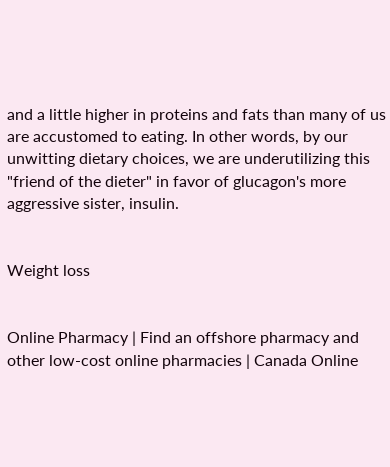and a little higher in proteins and fats than many of us are accustomed to eating. In other words, by our unwitting dietary choices, we are underutilizing this "friend of the dieter" in favor of glucagon's more aggressive sister, insulin.


Weight loss


Online Pharmacy | Find an offshore pharmacy and other low-cost online pharmacies | Canada Online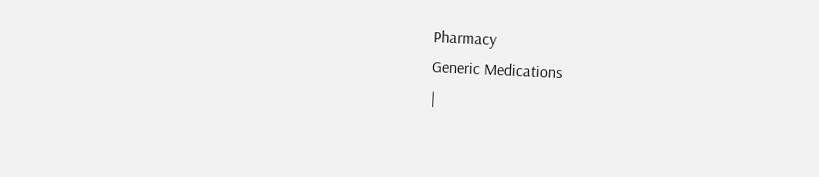Pharmacy
Generic Medications
|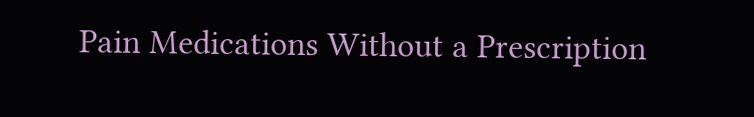Pain Medications Without a Prescription